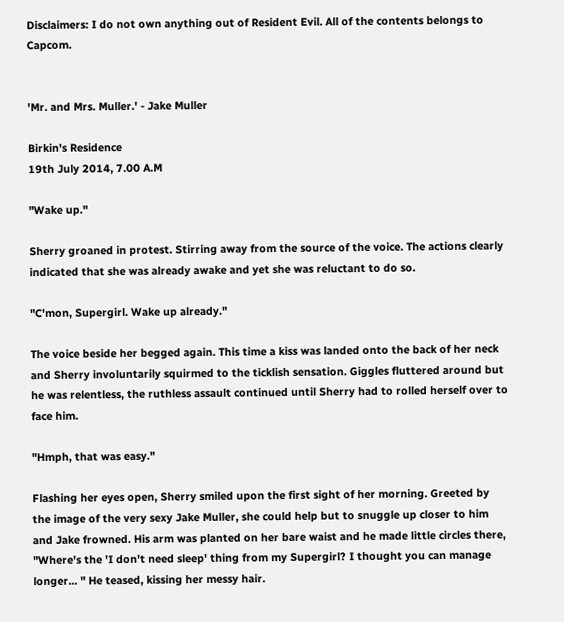Disclaimers: I do not own anything out of Resident Evil. All of the contents belongs to Capcom.


'Mr. and Mrs. Muller.' - Jake Muller

Birkin's Residence
19th July 2014, 7.00 A.M

"Wake up."

Sherry groaned in protest. Stirring away from the source of the voice. The actions clearly indicated that she was already awake and yet she was reluctant to do so.

"C'mon, Supergirl. Wake up already."

The voice beside her begged again. This time a kiss was landed onto the back of her neck and Sherry involuntarily squirmed to the ticklish sensation. Giggles fluttered around but he was relentless, the ruthless assault continued until Sherry had to rolled herself over to face him.

"Hmph, that was easy."

Flashing her eyes open, Sherry smiled upon the first sight of her morning. Greeted by the image of the very sexy Jake Muller, she could help but to snuggle up closer to him and Jake frowned. His arm was planted on her bare waist and he made little circles there, "Where's the 'I don't need sleep' thing from my Supergirl? I thought you can manage longer... " He teased, kissing her messy hair.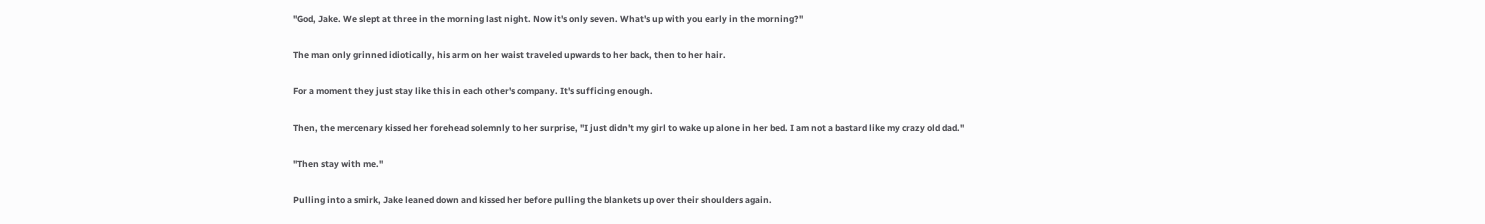"God, Jake. We slept at three in the morning last night. Now it's only seven. What's up with you early in the morning?"

The man only grinned idiotically, his arm on her waist traveled upwards to her back, then to her hair.

For a moment they just stay like this in each other's company. It's sufficing enough.

Then, the mercenary kissed her forehead solemnly to her surprise, "I just didn't my girl to wake up alone in her bed. I am not a bastard like my crazy old dad."

"Then stay with me."

Pulling into a smirk, Jake leaned down and kissed her before pulling the blankets up over their shoulders again.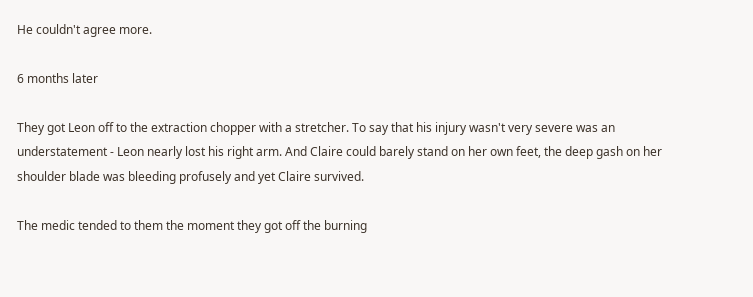He couldn't agree more.

6 months later

They got Leon off to the extraction chopper with a stretcher. To say that his injury wasn't very severe was an understatement - Leon nearly lost his right arm. And Claire could barely stand on her own feet, the deep gash on her shoulder blade was bleeding profusely and yet Claire survived.

The medic tended to them the moment they got off the burning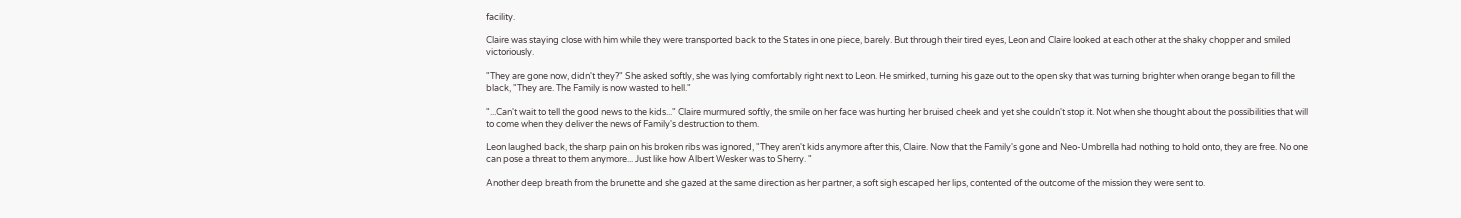facility.

Claire was staying close with him while they were transported back to the States in one piece, barely. But through their tired eyes, Leon and Claire looked at each other at the shaky chopper and smiled victoriously.

"They are gone now, didn't they?" She asked softly, she was lying comfortably right next to Leon. He smirked, turning his gaze out to the open sky that was turning brighter when orange began to fill the black, "They are. The Family is now wasted to hell."

"...Can't wait to tell the good news to the kids..." Claire murmured softly, the smile on her face was hurting her bruised cheek and yet she couldn't stop it. Not when she thought about the possibilities that will to come when they deliver the news of Family's destruction to them.

Leon laughed back, the sharp pain on his broken ribs was ignored, "They aren't kids anymore after this, Claire. Now that the Family's gone and Neo-Umbrella had nothing to hold onto, they are free. No one can pose a threat to them anymore... Just like how Albert Wesker was to Sherry. "

Another deep breath from the brunette and she gazed at the same direction as her partner, a soft sigh escaped her lips, contented of the outcome of the mission they were sent to.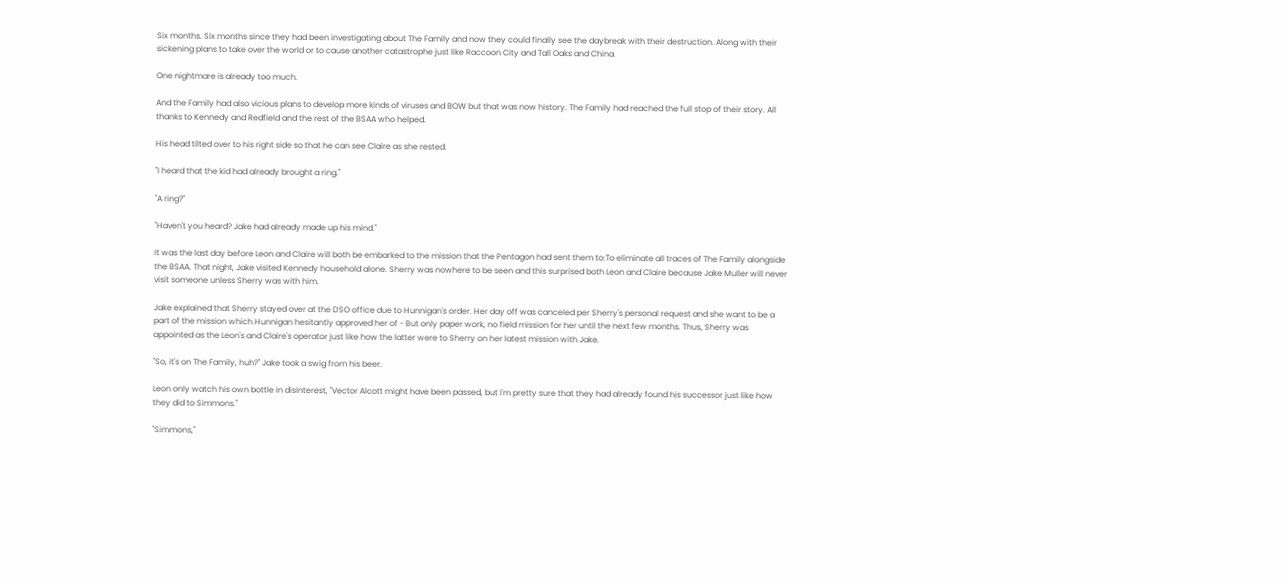Six months. Six months since they had been investigating about The Family and now they could finally see the daybreak with their destruction. Along with their sickening plans to take over the world or to cause another catastrophe just like Raccoon City and Tall Oaks and China.

One nightmare is already too much.

And the Family had also vicious plans to develop more kinds of viruses and BOW but that was now history. The Family had reached the full stop of their story. All thanks to Kennedy and Redfield and the rest of the BSAA who helped.

His head tilted over to his right side so that he can see Claire as she rested.

"I heard that the kid had already brought a ring."

"A ring?"

"Haven't you heard? Jake had already made up his mind."

It was the last day before Leon and Claire will both be embarked to the mission that the Pentagon had sent them to:To eliminate all traces of The Family alongside the BSAA. That night, Jake visited Kennedy household alone. Sherry was nowhere to be seen and this surprised both Leon and Claire because Jake Muller will never visit someone unless Sherry was with him.

Jake explained that Sherry stayed over at the DSO office due to Hunnigan's order. Her day off was canceled per Sherry's personal request and she want to be a part of the mission which Hunnigan hesitantly approved her of - But only paper work, no field mission for her until the next few months. Thus, Sherry was appointed as the Leon's and Claire's operator just like how the latter were to Sherry on her latest mission with Jake.

"So, it's on The Family, huh?" Jake took a swig from his beer.

Leon only watch his own bottle in disinterest, "Vector Alcott might have been passed, but I'm pretty sure that they had already found his successor just like how they did to Simmons."

"Simmons,"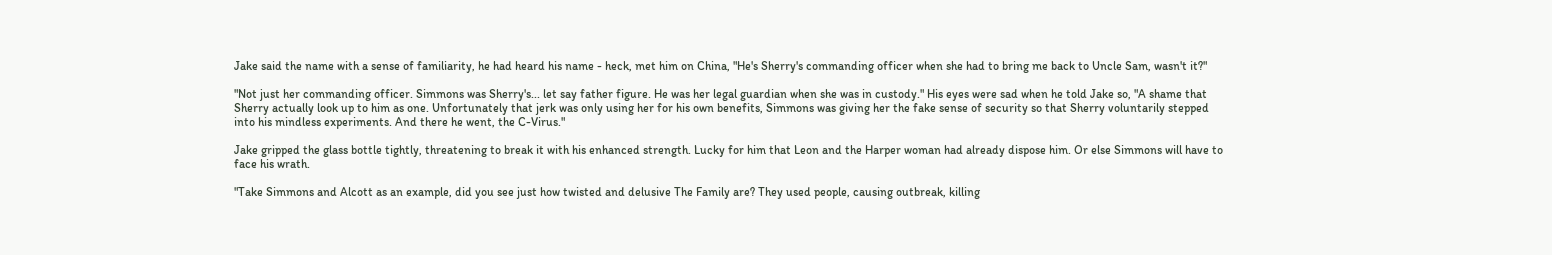Jake said the name with a sense of familiarity, he had heard his name - heck, met him on China, "He's Sherry's commanding officer when she had to bring me back to Uncle Sam, wasn't it?"

"Not just her commanding officer. Simmons was Sherry's... let say father figure. He was her legal guardian when she was in custody." His eyes were sad when he told Jake so, "A shame that Sherry actually look up to him as one. Unfortunately that jerk was only using her for his own benefits, Simmons was giving her the fake sense of security so that Sherry voluntarily stepped into his mindless experiments. And there he went, the C-Virus."

Jake gripped the glass bottle tightly, threatening to break it with his enhanced strength. Lucky for him that Leon and the Harper woman had already dispose him. Or else Simmons will have to face his wrath.

"Take Simmons and Alcott as an example, did you see just how twisted and delusive The Family are? They used people, causing outbreak, killing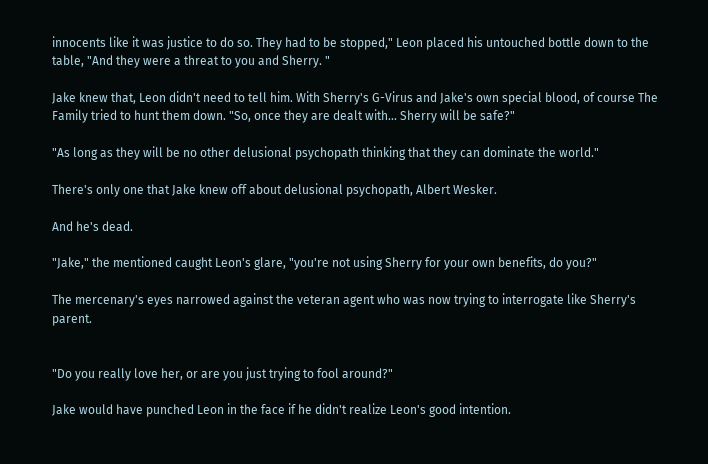innocents like it was justice to do so. They had to be stopped," Leon placed his untouched bottle down to the table, "And they were a threat to you and Sherry. "

Jake knew that, Leon didn't need to tell him. With Sherry's G-Virus and Jake's own special blood, of course The Family tried to hunt them down. "So, once they are dealt with... Sherry will be safe?"

"As long as they will be no other delusional psychopath thinking that they can dominate the world."

There's only one that Jake knew off about delusional psychopath, Albert Wesker.

And he's dead.

"Jake," the mentioned caught Leon's glare, "you're not using Sherry for your own benefits, do you?"

The mercenary's eyes narrowed against the veteran agent who was now trying to interrogate like Sherry's parent.


"Do you really love her, or are you just trying to fool around?"

Jake would have punched Leon in the face if he didn't realize Leon's good intention.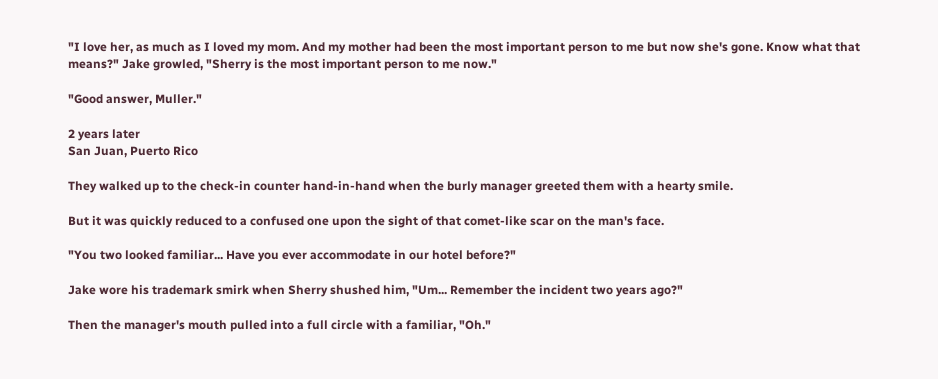"I love her, as much as I loved my mom. And my mother had been the most important person to me but now she's gone. Know what that means?" Jake growled, "Sherry is the most important person to me now."

"Good answer, Muller."

2 years later
San Juan, Puerto Rico

They walked up to the check-in counter hand-in-hand when the burly manager greeted them with a hearty smile.

But it was quickly reduced to a confused one upon the sight of that comet-like scar on the man's face.

"You two looked familiar... Have you ever accommodate in our hotel before?"

Jake wore his trademark smirk when Sherry shushed him, "Um... Remember the incident two years ago?"

Then the manager's mouth pulled into a full circle with a familiar, "Oh."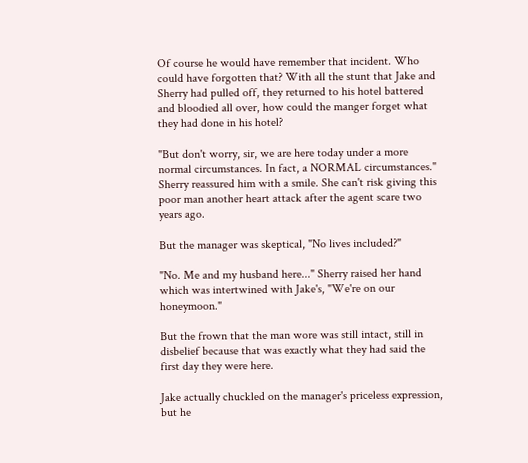Of course he would have remember that incident. Who could have forgotten that? With all the stunt that Jake and Sherry had pulled off, they returned to his hotel battered and bloodied all over, how could the manger forget what they had done in his hotel?

"But don't worry, sir, we are here today under a more normal circumstances. In fact, a NORMAL circumstances." Sherry reassured him with a smile. She can't risk giving this poor man another heart attack after the agent scare two years ago.

But the manager was skeptical, "No lives included?"

"No. Me and my husband here..." Sherry raised her hand which was intertwined with Jake's, "We're on our honeymoon."

But the frown that the man wore was still intact, still in disbelief because that was exactly what they had said the first day they were here.

Jake actually chuckled on the manager's priceless expression, but he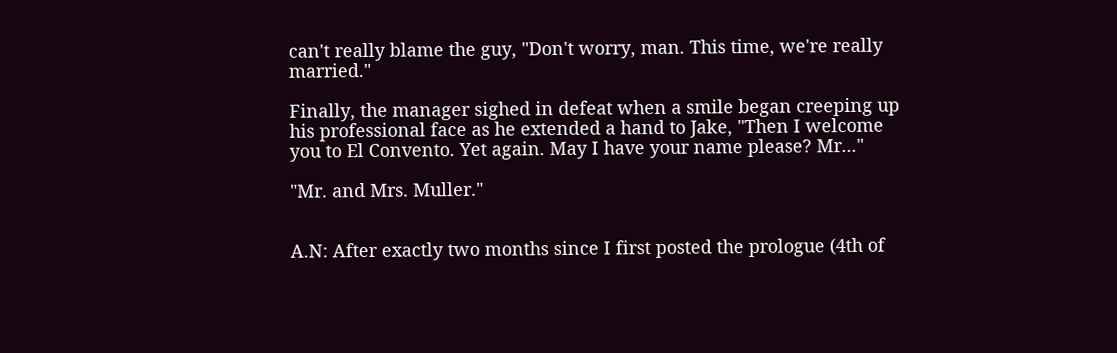can't really blame the guy, "Don't worry, man. This time, we're really married."

Finally, the manager sighed in defeat when a smile began creeping up his professional face as he extended a hand to Jake, "Then I welcome you to El Convento. Yet again. May I have your name please? Mr..."

"Mr. and Mrs. Muller."


A.N: After exactly two months since I first posted the prologue (4th of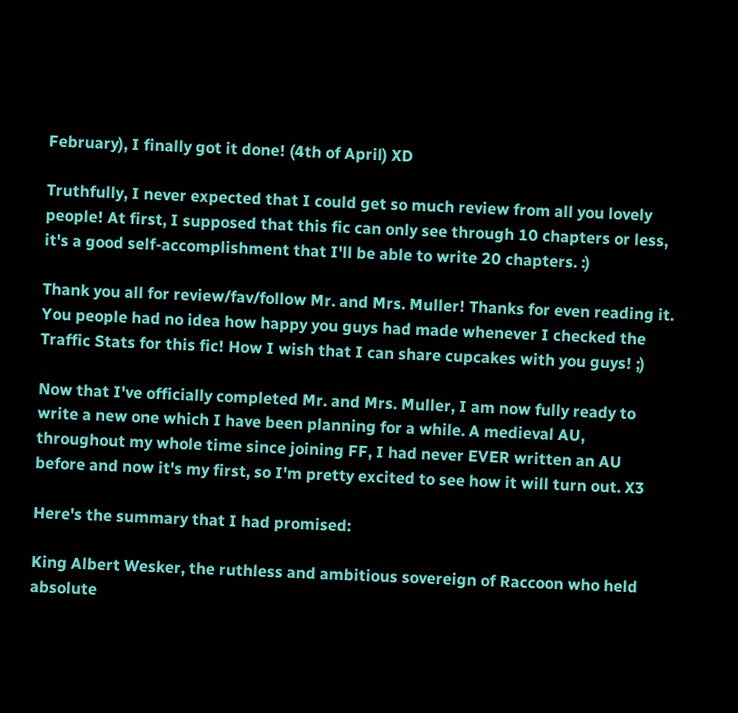February), I finally got it done! (4th of April) XD

Truthfully, I never expected that I could get so much review from all you lovely people! At first, I supposed that this fic can only see through 10 chapters or less, it's a good self-accomplishment that I'll be able to write 20 chapters. :)

Thank you all for review/fav/follow Mr. and Mrs. Muller! Thanks for even reading it. You people had no idea how happy you guys had made whenever I checked the Traffic Stats for this fic! How I wish that I can share cupcakes with you guys! ;)

Now that I've officially completed Mr. and Mrs. Muller, I am now fully ready to write a new one which I have been planning for a while. A medieval AU, throughout my whole time since joining FF, I had never EVER written an AU before and now it's my first, so I'm pretty excited to see how it will turn out. X3

Here's the summary that I had promised:

King Albert Wesker, the ruthless and ambitious sovereign of Raccoon who held absolute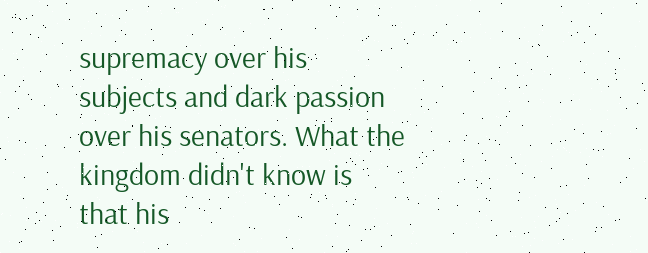supremacy over his subjects and dark passion over his senators. What the kingdom didn't know is that his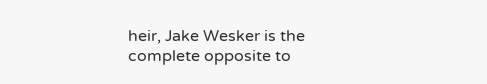heir, Jake Wesker is the complete opposite to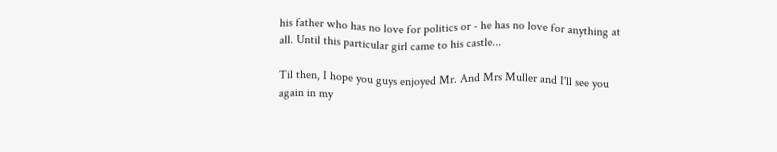his father who has no love for politics or - he has no love for anything at all. Until this particular girl came to his castle...

Til then, I hope you guys enjoyed Mr. And Mrs Muller and I'll see you again in my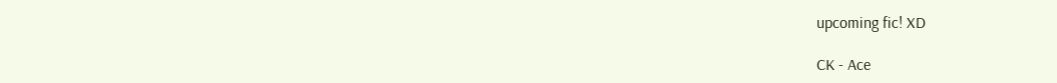upcoming fic! XD

CK - Ace